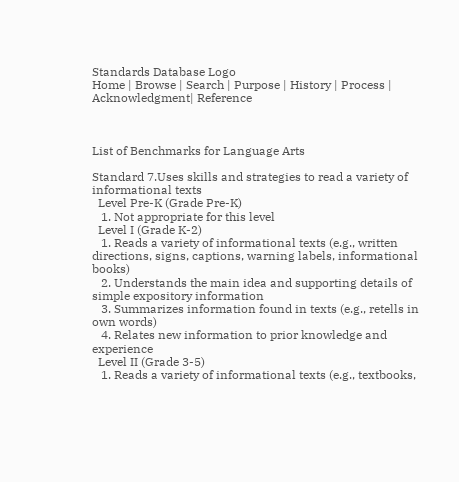Standards Database Logo
Home | Browse | Search | Purpose | History | Process | Acknowledgment| Reference



List of Benchmarks for Language Arts

Standard 7.Uses skills and strategies to read a variety of informational texts
  Level Pre-K (Grade Pre-K)
   1. Not appropriate for this level
  Level I (Grade K-2)
   1. Reads a variety of informational texts (e.g., written directions, signs, captions, warning labels, informational books)
   2. Understands the main idea and supporting details of simple expository information
   3. Summarizes information found in texts (e.g., retells in own words)
   4. Relates new information to prior knowledge and experience
  Level II (Grade 3-5)
   1. Reads a variety of informational texts (e.g., textbooks,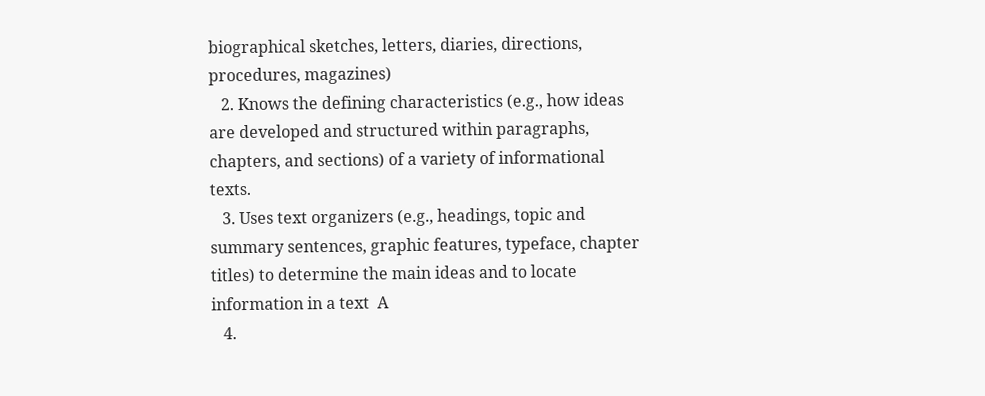biographical sketches, letters, diaries, directions, procedures, magazines)
   2. Knows the defining characteristics (e.g., how ideas are developed and structured within paragraphs, chapters, and sections) of a variety of informational texts.
   3. Uses text organizers (e.g., headings, topic and summary sentences, graphic features, typeface, chapter titles) to determine the main ideas and to locate information in a text  A
   4.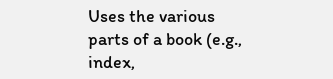Uses the various parts of a book (e.g., index,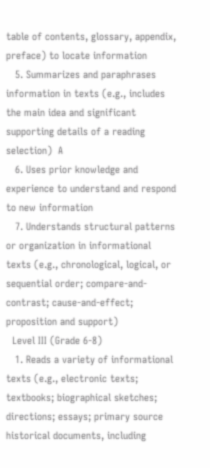table of contents, glossary, appendix, preface) to locate information
   5. Summarizes and paraphrases information in texts (e.g., includes the main idea and significant supporting details of a reading selection)  A
   6. Uses prior knowledge and experience to understand and respond to new information
   7. Understands structural patterns or organization in informational texts (e.g., chronological, logical, or sequential order; compare-and-contrast; cause-and-effect; proposition and support)
  Level III (Grade 6-8)
   1. Reads a variety of informational texts (e.g., electronic texts; textbooks; biographical sketches; directions; essays; primary source historical documents, including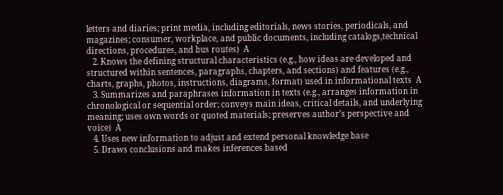letters and diaries; print media, including editorials, news stories, periodicals, and magazines; consumer, workplace, and public documents, including catalogs,technical directions, procedures, and bus routes)  A
   2. Knows the defining structural characteristics (e.g., how ideas are developed and structured within sentences, paragraphs, chapters, and sections) and features (e.g., charts, graphs, photos, instructions, diagrams, format) used in informational texts  A
   3. Summarizes and paraphrases information in texts (e.g., arranges information in chronological or sequential order; conveys main ideas, critical details, and underlying meaning; uses own words or quoted materials; preserves author’s perspective and voice)  A
   4. Uses new information to adjust and extend personal knowledge base
   5. Draws conclusions and makes inferences based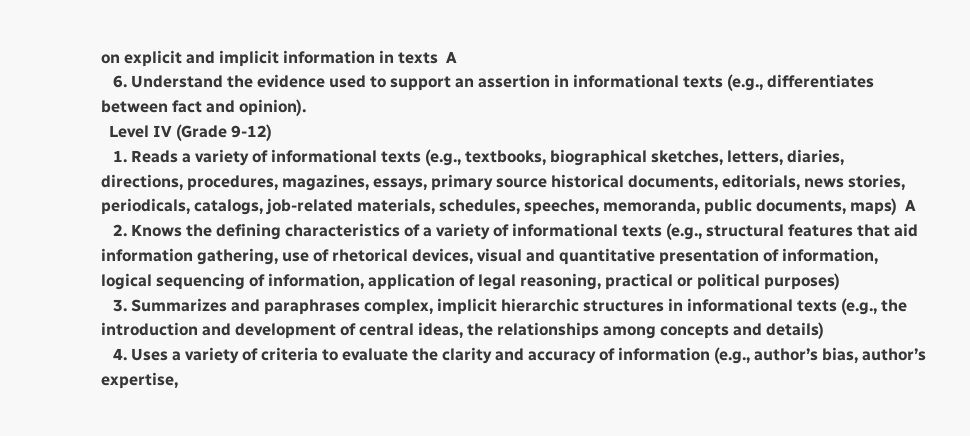on explicit and implicit information in texts  A
   6. Understand the evidence used to support an assertion in informational texts (e.g., differentiates between fact and opinion).
  Level IV (Grade 9-12)
   1. Reads a variety of informational texts (e.g., textbooks, biographical sketches, letters, diaries, directions, procedures, magazines, essays, primary source historical documents, editorials, news stories, periodicals, catalogs, job-related materials, schedules, speeches, memoranda, public documents, maps)  A
   2. Knows the defining characteristics of a variety of informational texts (e.g., structural features that aid information gathering, use of rhetorical devices, visual and quantitative presentation of information, logical sequencing of information, application of legal reasoning, practical or political purposes)
   3. Summarizes and paraphrases complex, implicit hierarchic structures in informational texts (e.g., the introduction and development of central ideas, the relationships among concepts and details)
   4. Uses a variety of criteria to evaluate the clarity and accuracy of information (e.g., author’s bias, author’s expertise,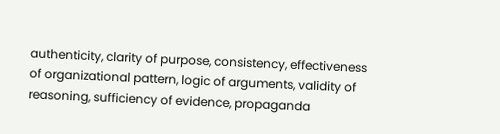authenticity, clarity of purpose, consistency, effectiveness of organizational pattern, logic of arguments, validity of reasoning, sufficiency of evidence, propaganda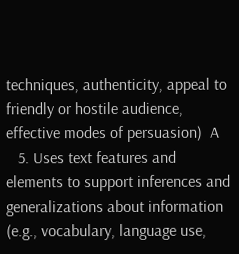techniques, authenticity, appeal to friendly or hostile audience, effective modes of persuasion)  A
   5. Uses text features and elements to support inferences and generalizations about information (e.g., vocabulary, language use,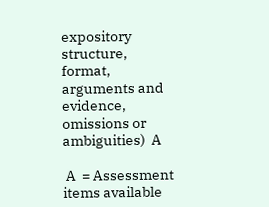expository structure, format, arguments and evidence, omissions or ambiguities)  A

 A  = Assessment items available